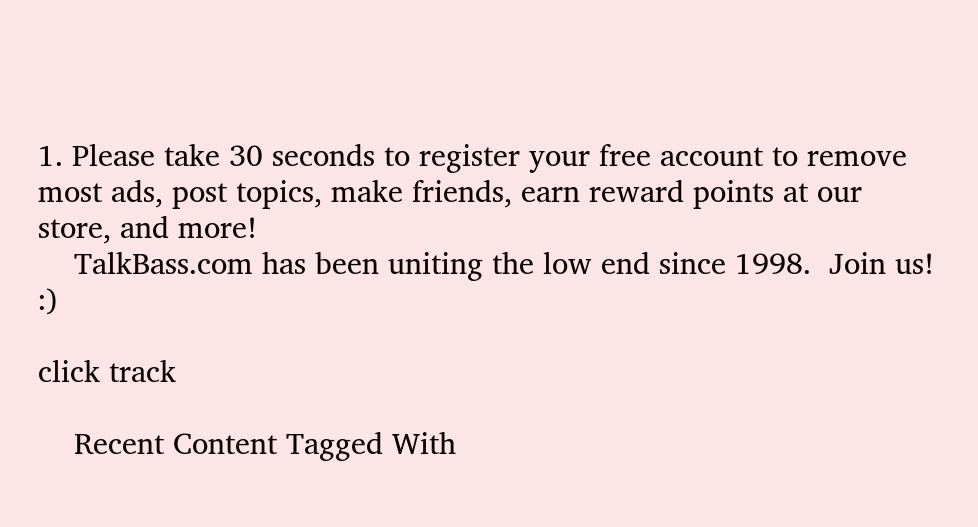1. Please take 30 seconds to register your free account to remove most ads, post topics, make friends, earn reward points at our store, and more!
    TalkBass.com has been uniting the low end since 1998.  Join us! :)

click track

    Recent Content Tagged With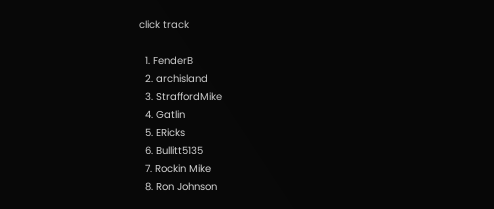click track

  1. FenderB
  2. archisland
  3. StraffordMike
  4. Gatlin
  5. ERicks
  6. Bullitt5135
  7. Rockin Mike
  8. Ron Johnson